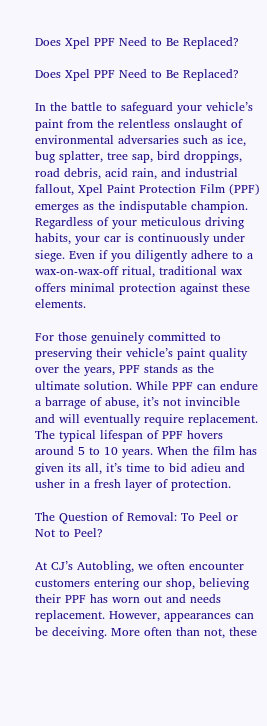Does Xpel PPF Need to Be Replaced?

Does Xpel PPF Need to Be Replaced?

In the battle to safeguard your vehicle’s paint from the relentless onslaught of environmental adversaries such as ice, bug splatter, tree sap, bird droppings, road debris, acid rain, and industrial fallout, Xpel Paint Protection Film (PPF) emerges as the indisputable champion. Regardless of your meticulous driving habits, your car is continuously under siege. Even if you diligently adhere to a wax-on-wax-off ritual, traditional wax offers minimal protection against these elements.

For those genuinely committed to preserving their vehicle’s paint quality over the years, PPF stands as the ultimate solution. While PPF can endure a barrage of abuse, it’s not invincible and will eventually require replacement. The typical lifespan of PPF hovers around 5 to 10 years. When the film has given its all, it’s time to bid adieu and usher in a fresh layer of protection.

The Question of Removal: To Peel or Not to Peel?

At CJ’s Autobling, we often encounter customers entering our shop, believing their PPF has worn out and needs replacement. However, appearances can be deceiving. More often than not, these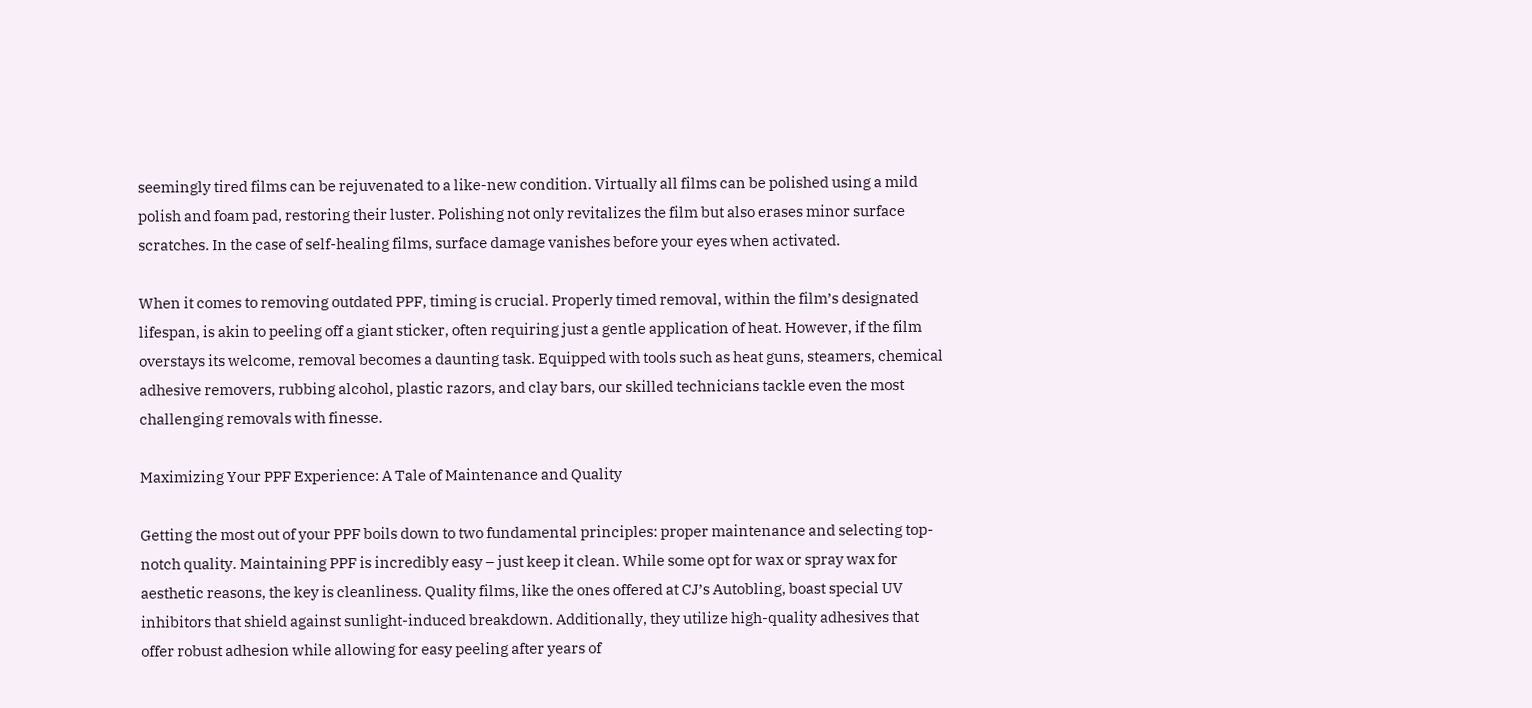seemingly tired films can be rejuvenated to a like-new condition. Virtually all films can be polished using a mild polish and foam pad, restoring their luster. Polishing not only revitalizes the film but also erases minor surface scratches. In the case of self-healing films, surface damage vanishes before your eyes when activated.

When it comes to removing outdated PPF, timing is crucial. Properly timed removal, within the film’s designated lifespan, is akin to peeling off a giant sticker, often requiring just a gentle application of heat. However, if the film overstays its welcome, removal becomes a daunting task. Equipped with tools such as heat guns, steamers, chemical adhesive removers, rubbing alcohol, plastic razors, and clay bars, our skilled technicians tackle even the most challenging removals with finesse.

Maximizing Your PPF Experience: A Tale of Maintenance and Quality

Getting the most out of your PPF boils down to two fundamental principles: proper maintenance and selecting top-notch quality. Maintaining PPF is incredibly easy – just keep it clean. While some opt for wax or spray wax for aesthetic reasons, the key is cleanliness. Quality films, like the ones offered at CJ’s Autobling, boast special UV inhibitors that shield against sunlight-induced breakdown. Additionally, they utilize high-quality adhesives that offer robust adhesion while allowing for easy peeling after years of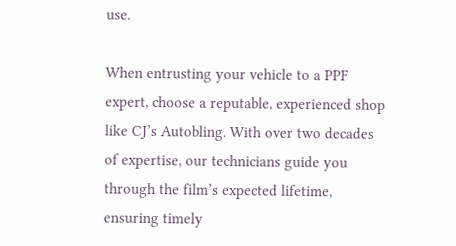use.

When entrusting your vehicle to a PPF expert, choose a reputable, experienced shop like CJ’s Autobling. With over two decades of expertise, our technicians guide you through the film’s expected lifetime, ensuring timely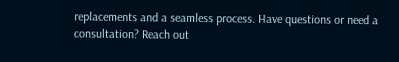replacements and a seamless process. Have questions or need a consultation? Reach out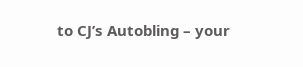to CJ’s Autobling – your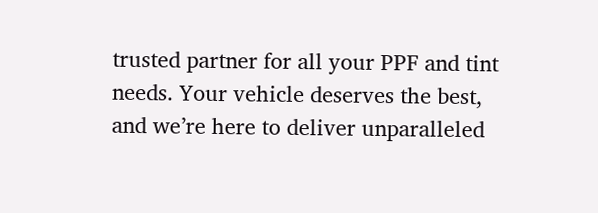trusted partner for all your PPF and tint needs. Your vehicle deserves the best, and we’re here to deliver unparalleled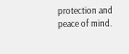protection and peace of mind.